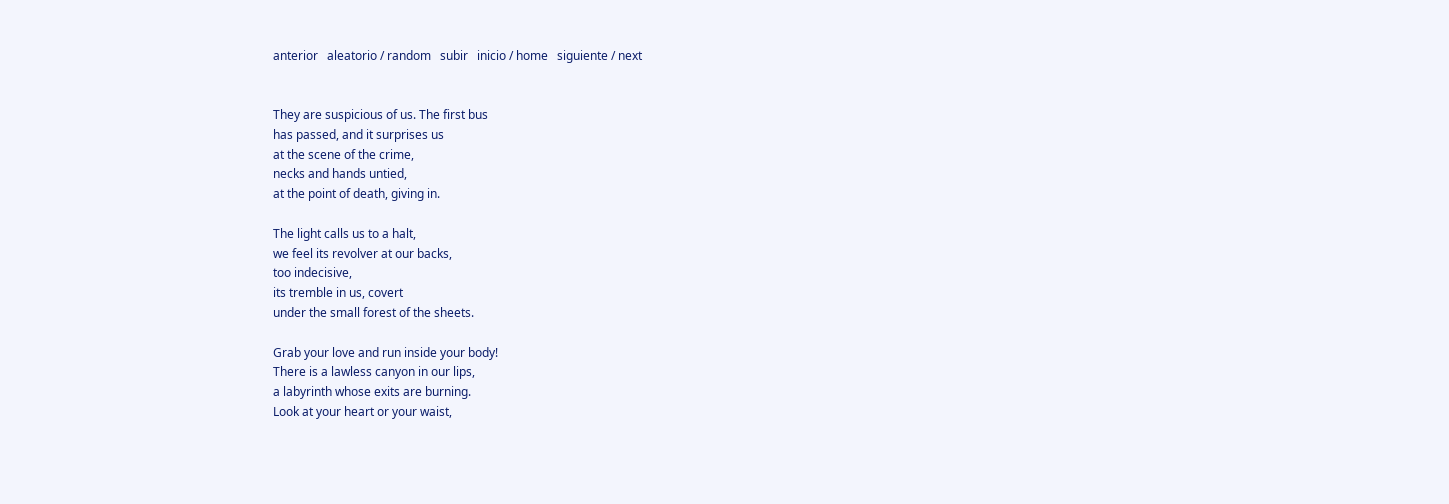anterior   aleatorio / random   subir   inicio / home   siguiente / next


They are suspicious of us. The first bus
has passed, and it surprises us
at the scene of the crime,
necks and hands untied,
at the point of death, giving in.

The light calls us to a halt,
we feel its revolver at our backs,
too indecisive,
its tremble in us, covert
under the small forest of the sheets.

Grab your love and run inside your body!
There is a lawless canyon in our lips,
a labyrinth whose exits are burning.
Look at your heart or your waist,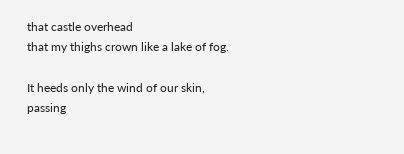that castle overhead
that my thighs crown like a lake of fog.

It heeds only the wind of our skin,
passing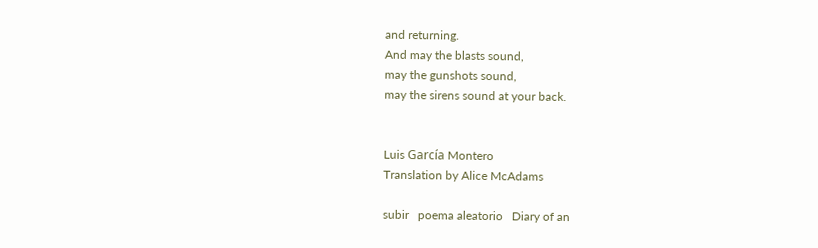and returning.
And may the blasts sound,
may the gunshots sound,
may the sirens sound at your back.


Luis García Montero
Translation by Alice McAdams

subir   poema aleatorio   Diary of an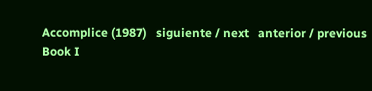Accomplice (1987)   siguiente / next   anterior / previous
Book I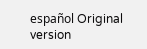español Original version